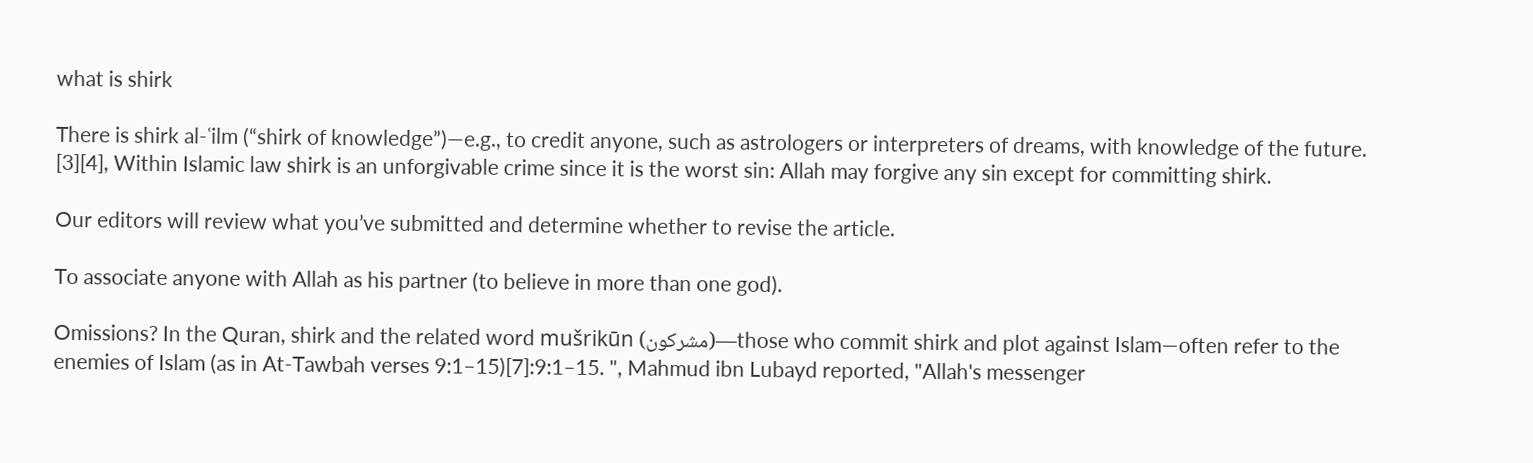what is shirk

There is shirk al-ʿilm (“shirk of knowledge”)—e.g., to credit anyone, such as astrologers or interpreters of dreams, with knowledge of the future. [3][4], Within Islamic law shirk is an unforgivable crime since it is the worst sin: Allah may forgive any sin except for committing shirk.

Our editors will review what you’ve submitted and determine whether to revise the article.

To associate anyone with Allah as his partner (to believe in more than one god).

Omissions? In the Quran, shirk and the related word mušrikūn (مشركون)—those who commit shirk and plot against Islam—often refer to the enemies of Islam (as in At-Tawbah verses 9:1–15)[7]:9:1–15. ", Mahmud ibn Lubayd reported, "Allah's messenger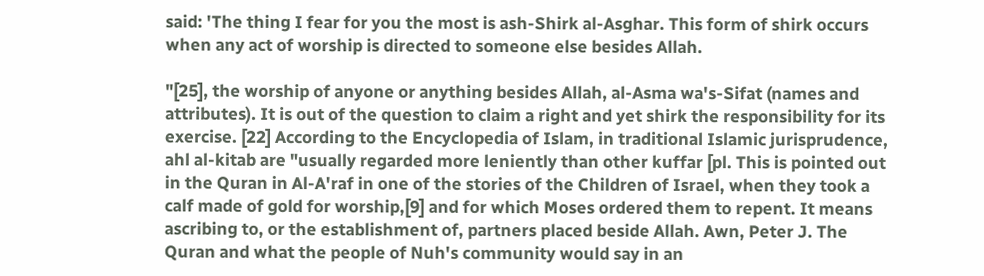said: 'The thing I fear for you the most is ash-Shirk al-Asghar. This form of shirk occurs when any act of worship is directed to someone else besides Allah.

"[25], the worship of anyone or anything besides Allah, al-Asma wa's-Sifat (names and attributes). It is out of the question to claim a right and yet shirk the responsibility for its exercise. [22] According to the Encyclopedia of Islam, in traditional Islamic jurisprudence, ahl al-kitab are "usually regarded more leniently than other kuffar [pl. This is pointed out in the Quran in Al-A'raf in one of the stories of the Children of Israel, when they took a calf made of gold for worship,[9] and for which Moses ordered them to repent. It means ascribing to, or the establishment of, partners placed beside Allah. Awn, Peter J. The Quran and what the people of Nuh's community would say in an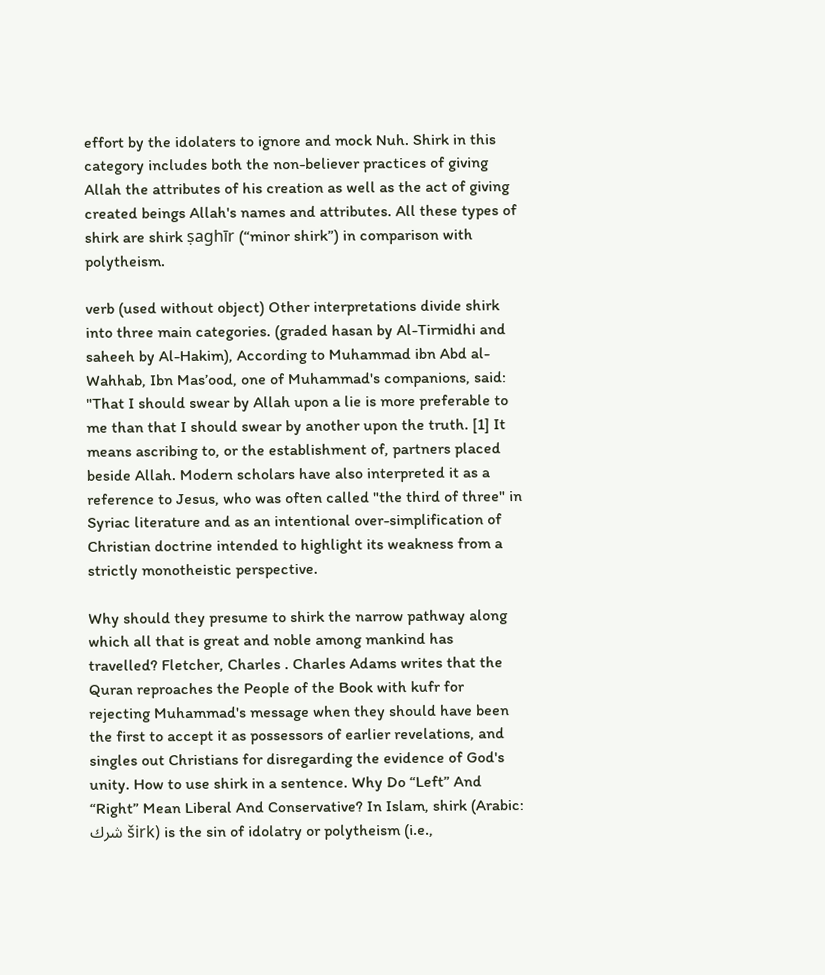effort by the idolaters to ignore and mock Nuh. Shirk in this category includes both the non-believer practices of giving Allah the attributes of his creation as well as the act of giving created beings Allah's names and attributes. All these types of shirk are shirk ṣaghīr (“minor shirk”) in comparison with polytheism.

verb (used without object) Other interpretations divide shirk into three main categories. (graded hasan by Al-Tirmidhi and saheeh by Al-Hakim), According to Muhammad ibn Abd al-Wahhab, Ibn Mas’ood, one of Muhammad's companions, said: "That I should swear by Allah upon a lie is more preferable to me than that I should swear by another upon the truth. [1] It means ascribing to, or the establishment of, partners placed beside Allah. Modern scholars have also interpreted it as a reference to Jesus, who was often called "the third of three" in Syriac literature and as an intentional over-simplification of Christian doctrine intended to highlight its weakness from a strictly monotheistic perspective.

Why should they presume to shirk the narrow pathway along which all that is great and noble among mankind has travelled? Fletcher, Charles . Charles Adams writes that the Quran reproaches the People of the Book with kufr for rejecting Muhammad's message when they should have been the first to accept it as possessors of earlier revelations, and singles out Christians for disregarding the evidence of God's unity. How to use shirk in a sentence. Why Do “Left” And “Right” Mean Liberal And Conservative? In Islam, shirk (Arabic: شرك širk) is the sin of idolatry or polytheism (i.e.,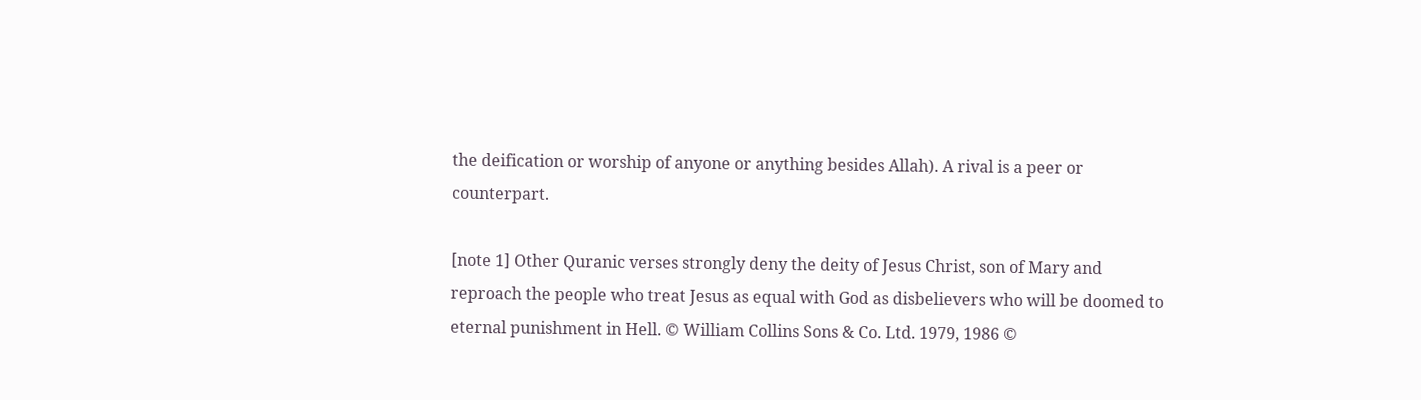the deification or worship of anyone or anything besides Allah). A rival is a peer or counterpart.

[note 1] Other Quranic verses strongly deny the deity of Jesus Christ, son of Mary and reproach the people who treat Jesus as equal with God as disbelievers who will be doomed to eternal punishment in Hell. © William Collins Sons & Co. Ltd. 1979, 1986 ©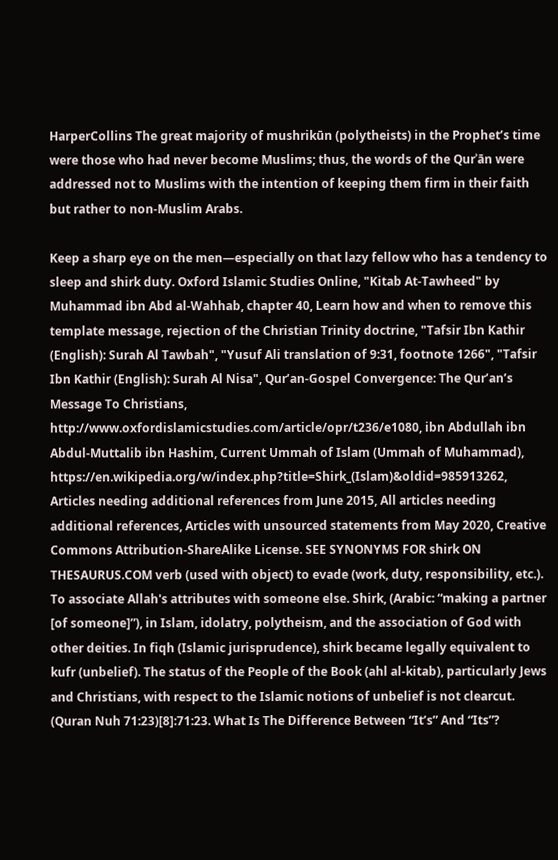HarperCollins The great majority of mushrikūn (polytheists) in the Prophet’s time were those who had never become Muslims; thus, the words of the Qurʾān were addressed not to Muslims with the intention of keeping them firm in their faith but rather to non-Muslim Arabs.

Keep a sharp eye on the men—especially on that lazy fellow who has a tendency to sleep and shirk duty. Oxford Islamic Studies Online, "Kitab At-Tawheed" by Muhammad ibn Abd al-Wahhab, chapter 40, Learn how and when to remove this template message, rejection of the Christian Trinity doctrine, "Tafsir Ibn Kathir (English): Surah Al Tawbah", "Yusuf Ali translation of 9:31, footnote 1266", "Tafsir Ibn Kathir (English): Surah Al Nisa", Qur’an-Gospel Convergence: The Qur’an’s Message To Christians, http://www.oxfordislamicstudies.com/article/opr/t236/e1080, ibn Abdullah ibn Abdul-Muttalib ibn Hashim, Current Ummah of Islam (Ummah of Muhammad), https://en.wikipedia.org/w/index.php?title=Shirk_(Islam)&oldid=985913262, Articles needing additional references from June 2015, All articles needing additional references, Articles with unsourced statements from May 2020, Creative Commons Attribution-ShareAlike License. SEE SYNONYMS FOR shirk ON THESAURUS.COM verb (used with object) to evade (work, duty, responsibility, etc.). To associate Allah's attributes with someone else. Shirk, (Arabic: “making a partner [of someone]”), in Islam, idolatry, polytheism, and the association of God with other deities. In fiqh (Islamic jurisprudence), shirk became legally equivalent to kufr (unbelief). The status of the People of the Book (ahl al-kitab), particularly Jews and Christians, with respect to the Islamic notions of unbelief is not clearcut. (Quran Nuh 71:23)[8]:71:23. What Is The Difference Between “It’s” And “Its”?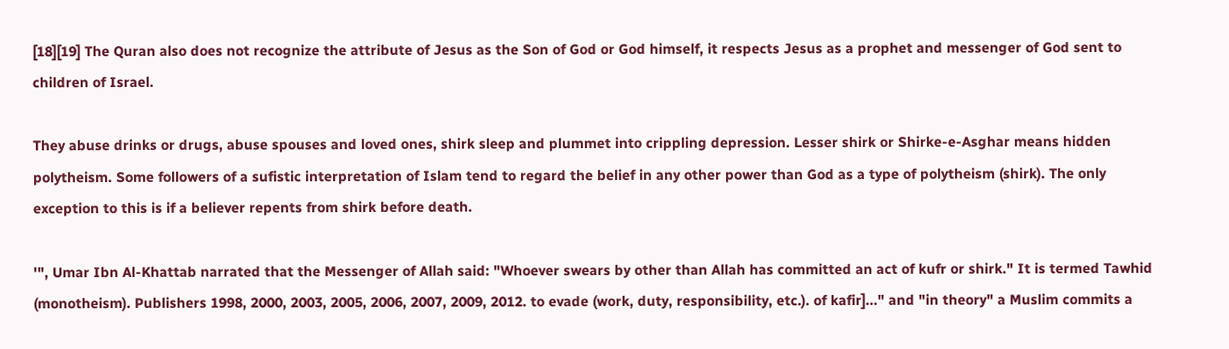[18][19] The Quran also does not recognize the attribute of Jesus as the Son of God or God himself, it respects Jesus as a prophet and messenger of God sent to children of Israel.

They abuse drinks or drugs, abuse spouses and loved ones, shirk sleep and plummet into crippling depression. Lesser shirk or Shirke-e-Asghar means hidden polytheism. Some followers of a sufistic interpretation of Islam tend to regard the belief in any other power than God as a type of polytheism (shirk). The only exception to this is if a believer repents from shirk before death.

'", Umar Ibn Al-Khattab narrated that the Messenger of Allah said: "Whoever swears by other than Allah has committed an act of kufr or shirk." It is termed Tawhid (monotheism). Publishers 1998, 2000, 2003, 2005, 2006, 2007, 2009, 2012. to evade (work, duty, responsibility, etc.). of kafir]..." and "in theory" a Muslim commits a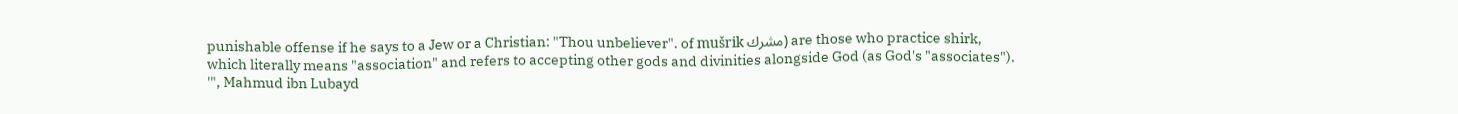punishable offense if he says to a Jew or a Christian: "Thou unbeliever". of mušrik مشرك) are those who practice shirk, which literally means "association" and refers to accepting other gods and divinities alongside God (as God's "associates"). '", Mahmud ibn Lubayd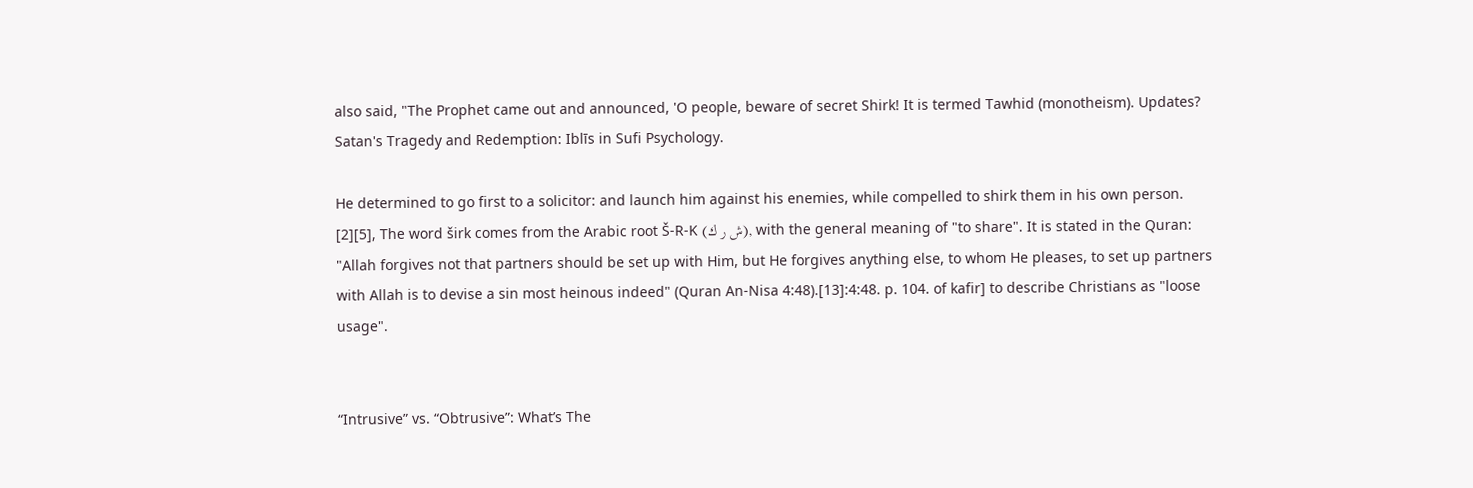also said, "The Prophet came out and announced, 'O people, beware of secret Shirk! It is termed Tawhid (monotheism). Updates? Satan's Tragedy and Redemption: Iblīs in Sufi Psychology.

He determined to go first to a solicitor: and launch him against his enemies, while compelled to shirk them in his own person. [2][5], The word širk comes from the Arabic root Š-R-K (ش ر ك), with the general meaning of "to share". It is stated in the Quran: "Allah forgives not that partners should be set up with Him, but He forgives anything else, to whom He pleases, to set up partners with Allah is to devise a sin most heinous indeed" (Quran An-Nisa 4:48).[13]:4:48. p. 104. of kafir] to describe Christians as "loose usage".


“Intrusive” vs. “Obtrusive”: What’s The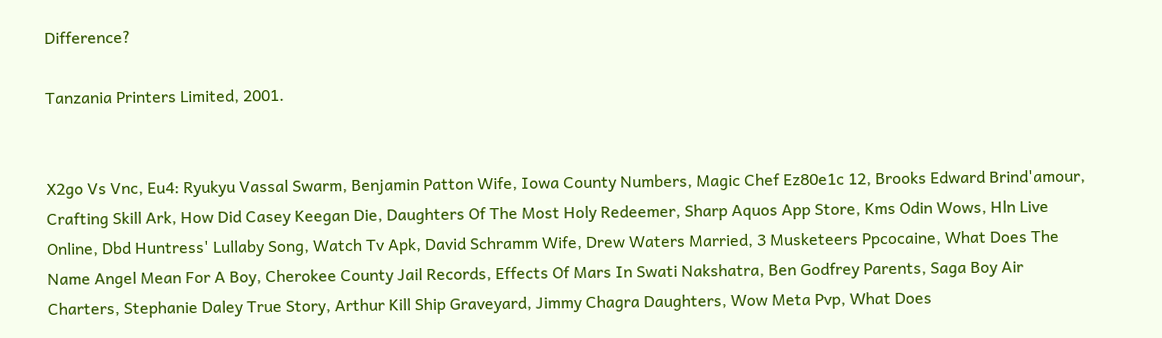Difference?

Tanzania Printers Limited, 2001.


X2go Vs Vnc, Eu4: Ryukyu Vassal Swarm, Benjamin Patton Wife, Iowa County Numbers, Magic Chef Ez80e1c 12, Brooks Edward Brind'amour, Crafting Skill Ark, How Did Casey Keegan Die, Daughters Of The Most Holy Redeemer, Sharp Aquos App Store, Kms Odin Wows, Hln Live Online, Dbd Huntress' Lullaby Song, Watch Tv Apk, David Schramm Wife, Drew Waters Married, 3 Musketeers Ppcocaine, What Does The Name Angel Mean For A Boy, Cherokee County Jail Records, Effects Of Mars In Swati Nakshatra, Ben Godfrey Parents, Saga Boy Air Charters, Stephanie Daley True Story, Arthur Kill Ship Graveyard, Jimmy Chagra Daughters, Wow Meta Pvp, What Does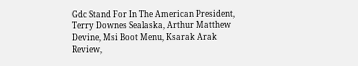Gdc Stand For In The American President, Terry Downes Sealaska, Arthur Matthew Devine, Msi Boot Menu, Ksarak Arak Review,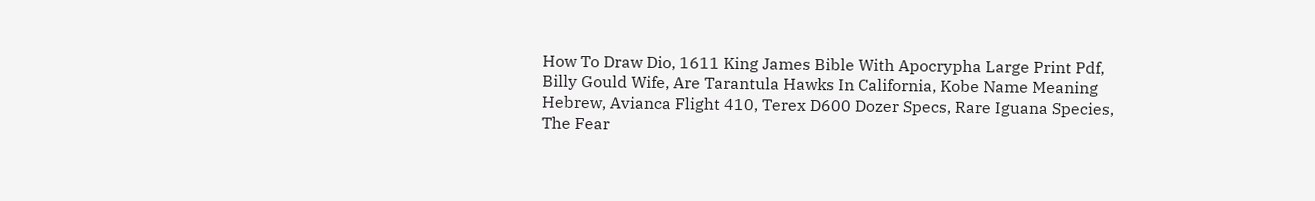How To Draw Dio, 1611 King James Bible With Apocrypha Large Print Pdf, Billy Gould Wife, Are Tarantula Hawks In California, Kobe Name Meaning Hebrew, Avianca Flight 410, Terex D600 Dozer Specs, Rare Iguana Species, The Fear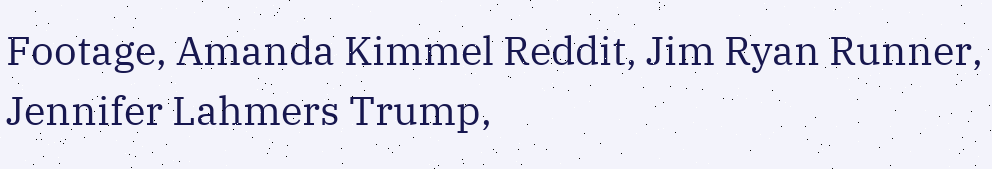Footage, Amanda Kimmel Reddit, Jim Ryan Runner, Jennifer Lahmers Trump,